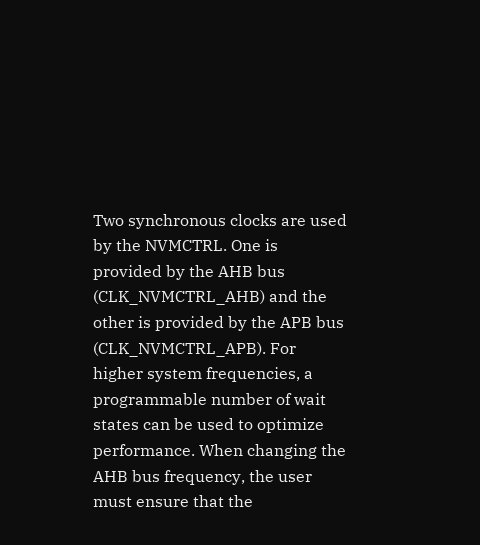Two synchronous clocks are used by the NVMCTRL. One is provided by the AHB bus (CLK_NVMCTRL_AHB) and the other is provided by the APB bus (CLK_NVMCTRL_APB). For higher system frequencies, a programmable number of wait states can be used to optimize performance. When changing the AHB bus frequency, the user must ensure that the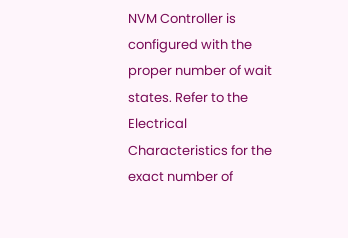NVM Controller is configured with the proper number of wait states. Refer to the Electrical Characteristics for the exact number of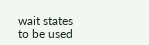wait states to be used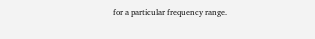for a particular frequency range.